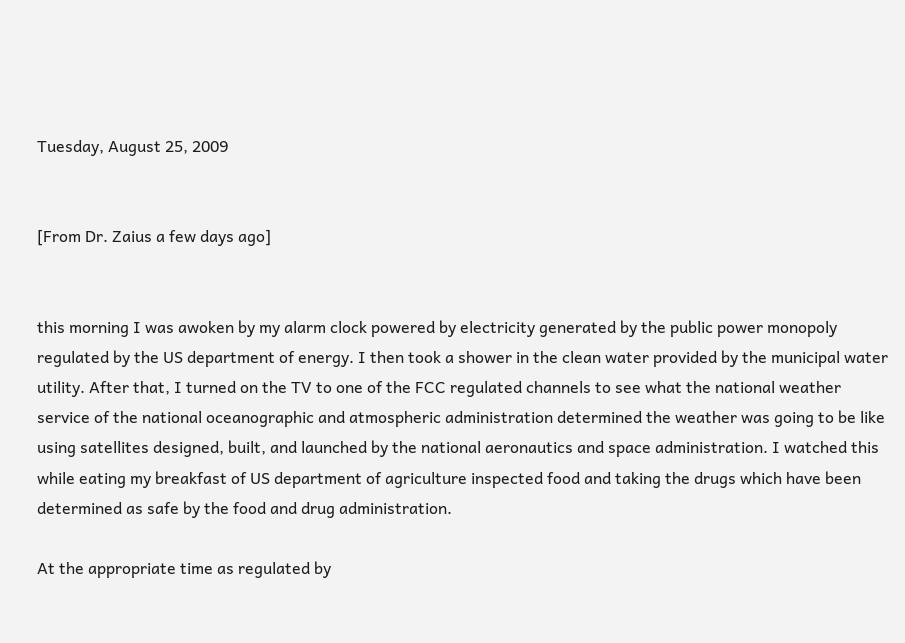Tuesday, August 25, 2009


[From Dr. Zaius a few days ago]


this morning I was awoken by my alarm clock powered by electricity generated by the public power monopoly regulated by the US department of energy. I then took a shower in the clean water provided by the municipal water utility. After that, I turned on the TV to one of the FCC regulated channels to see what the national weather service of the national oceanographic and atmospheric administration determined the weather was going to be like using satellites designed, built, and launched by the national aeronautics and space administration. I watched this while eating my breakfast of US department of agriculture inspected food and taking the drugs which have been determined as safe by the food and drug administration.

At the appropriate time as regulated by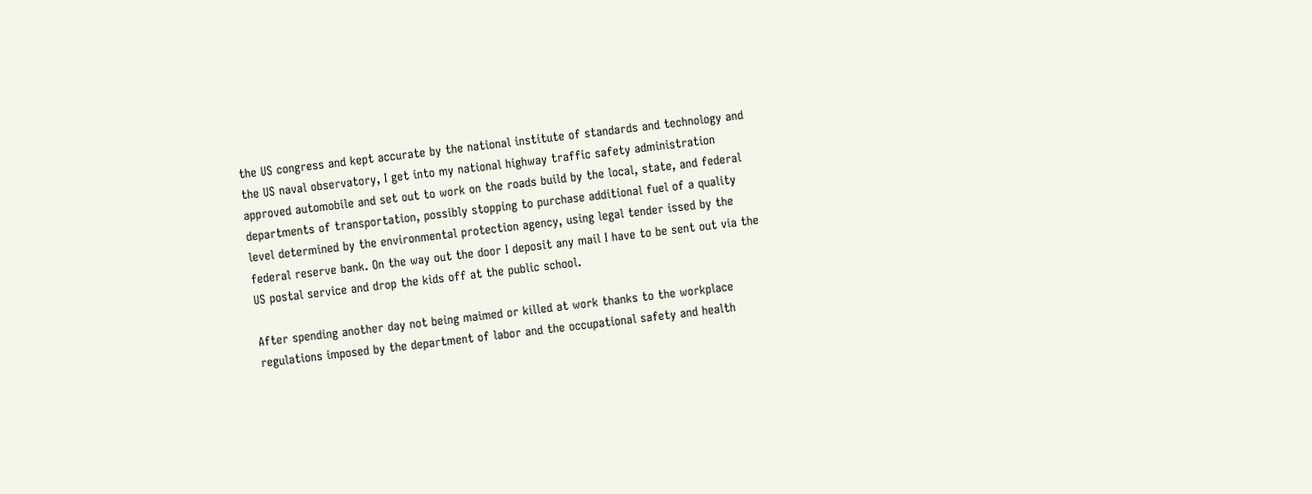the US congress and kept accurate by the national institute of standards and technology and the US naval observatory, I get into my national highway traffic safety administration approved automobile and set out to work on the roads build by the local, state, and federal departments of transportation, possibly stopping to purchase additional fuel of a quality level determined by the environmental protection agency, using legal tender issed by the federal reserve bank. On the way out the door I deposit any mail I have to be sent out via the US postal service and drop the kids off at the public school.

After spending another day not being maimed or killed at work thanks to the workplace regulations imposed by the department of labor and the occupational safety and health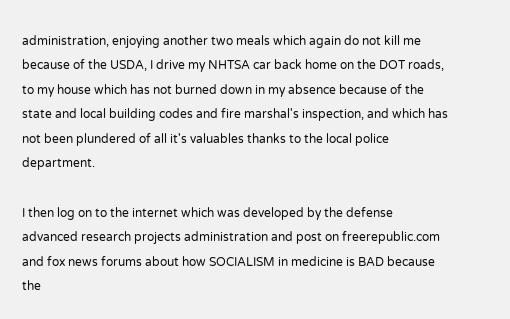administration, enjoying another two meals which again do not kill me because of the USDA, I drive my NHTSA car back home on the DOT roads, to my house which has not burned down in my absence because of the state and local building codes and fire marshal's inspection, and which has not been plundered of all it's valuables thanks to the local police department.

I then log on to the internet which was developed by the defense advanced research projects administration and post on freerepublic.com and fox news forums about how SOCIALISM in medicine is BAD because the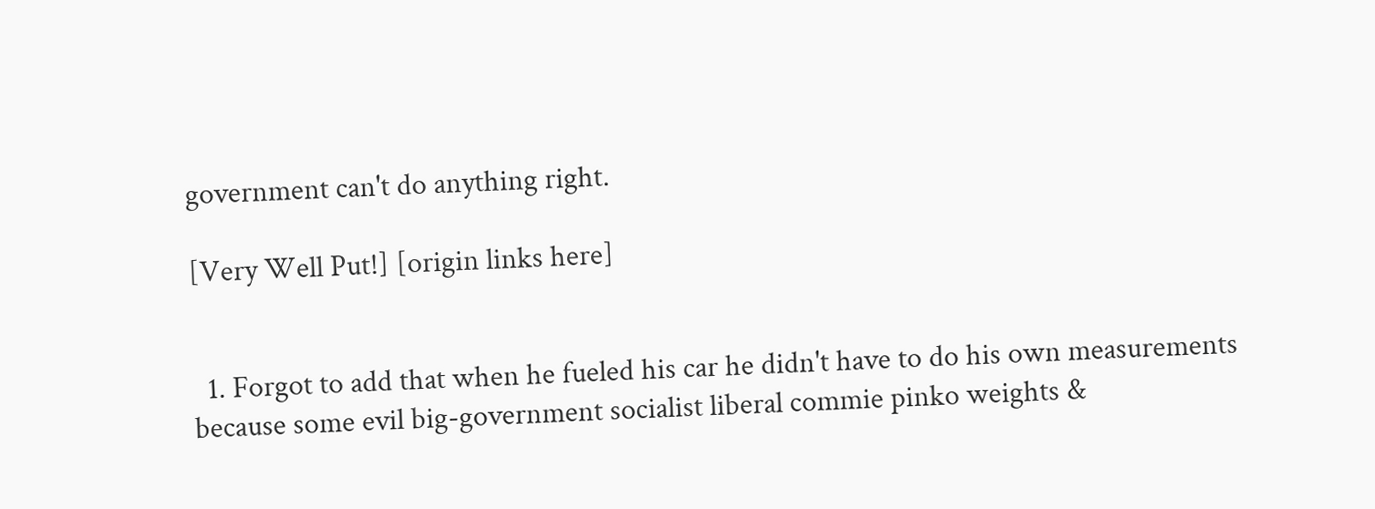government can't do anything right.

[Very Well Put!] [origin links here]


  1. Forgot to add that when he fueled his car he didn't have to do his own measurements because some evil big-government socialist liberal commie pinko weights &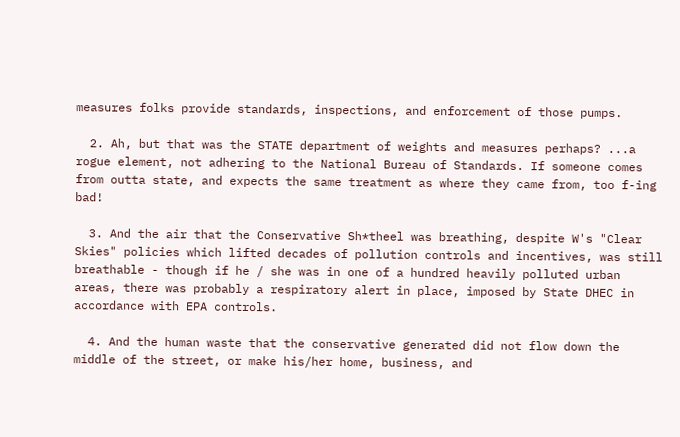measures folks provide standards, inspections, and enforcement of those pumps.

  2. Ah, but that was the STATE department of weights and measures perhaps? ...a rogue element, not adhering to the National Bureau of Standards. If someone comes from outta state, and expects the same treatment as where they came from, too f-ing bad!

  3. And the air that the Conservative Sh*theel was breathing, despite W's "Clear Skies" policies which lifted decades of pollution controls and incentives, was still breathable - though if he / she was in one of a hundred heavily polluted urban areas, there was probably a respiratory alert in place, imposed by State DHEC in accordance with EPA controls.

  4. And the human waste that the conservative generated did not flow down the middle of the street, or make his/her home, business, and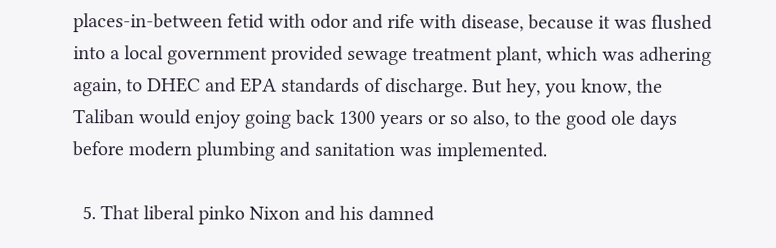places-in-between fetid with odor and rife with disease, because it was flushed into a local government provided sewage treatment plant, which was adhering again, to DHEC and EPA standards of discharge. But hey, you know, the Taliban would enjoy going back 1300 years or so also, to the good ole days before modern plumbing and sanitation was implemented.

  5. That liberal pinko Nixon and his damned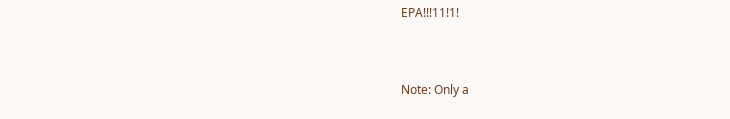EPA!!!11!1!


Note: Only a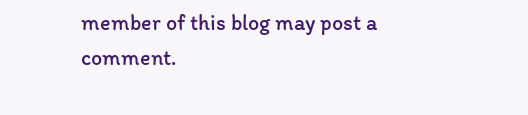member of this blog may post a comment.